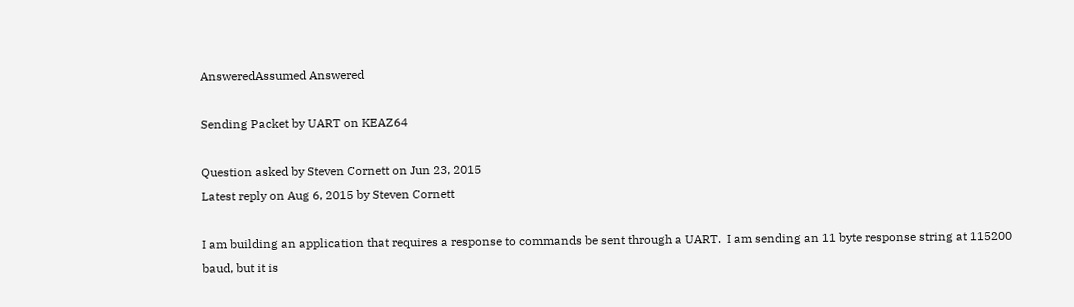AnsweredAssumed Answered

Sending Packet by UART on KEAZ64

Question asked by Steven Cornett on Jun 23, 2015
Latest reply on Aug 6, 2015 by Steven Cornett

I am building an application that requires a response to commands be sent through a UART.  I am sending an 11 byte response string at 115200 baud, but it is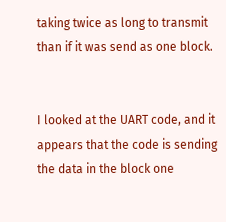taking twice as long to transmit than if it was send as one block.


I looked at the UART code, and it appears that the code is sending the data in the block one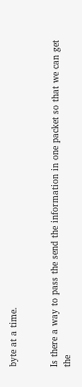byte at a time.


Is there a way to pass the send the information in one packet so that we can get the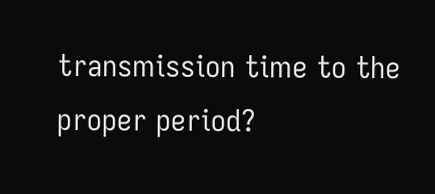transmission time to the proper period?